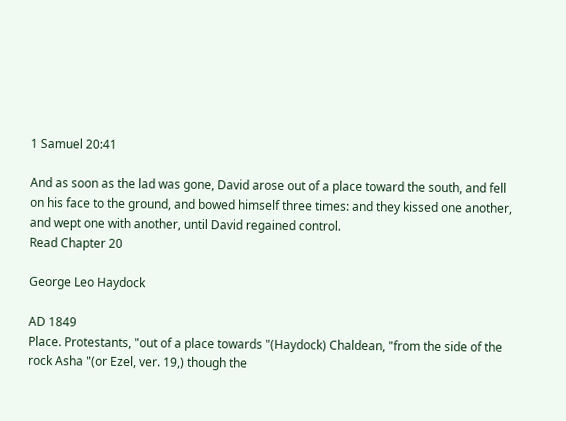1 Samuel 20:41

And as soon as the lad was gone, David arose out of a place toward the south, and fell on his face to the ground, and bowed himself three times: and they kissed one another, and wept one with another, until David regained control.
Read Chapter 20

George Leo Haydock

AD 1849
Place. Protestants, "out of a place towards "(Haydock) Chaldean, "from the side of the rock Asha "(or Ezel, ver. 19,) though the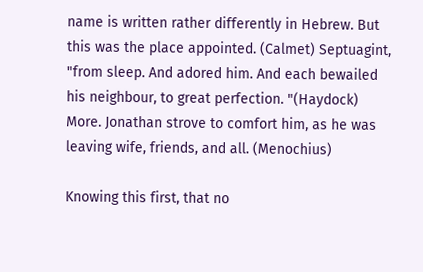name is written rather differently in Hebrew. But this was the place appointed. (Calmet) Septuagint, "from sleep. And adored him. And each bewailed his neighbour, to great perfection. "(Haydock) More. Jonathan strove to comfort him, as he was leaving wife, friends, and all. (Menochius)

Knowing this first, that no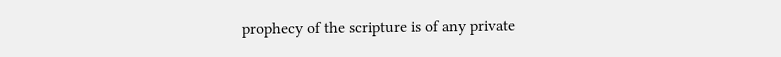prophecy of the scripture is of any private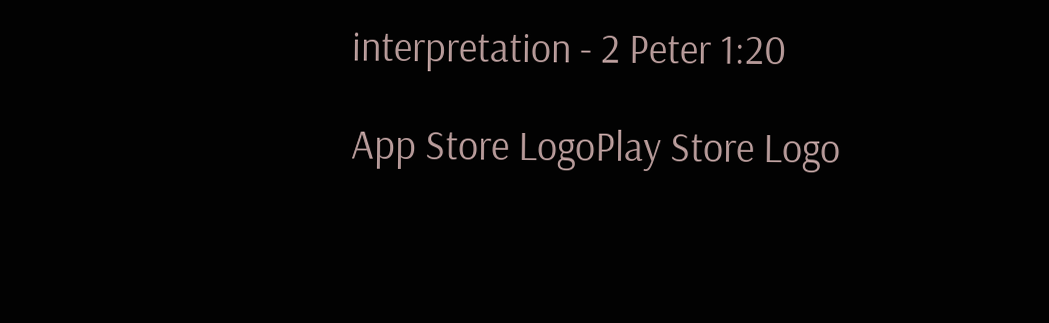interpretation - 2 Peter 1:20

App Store LogoPlay Store Logo